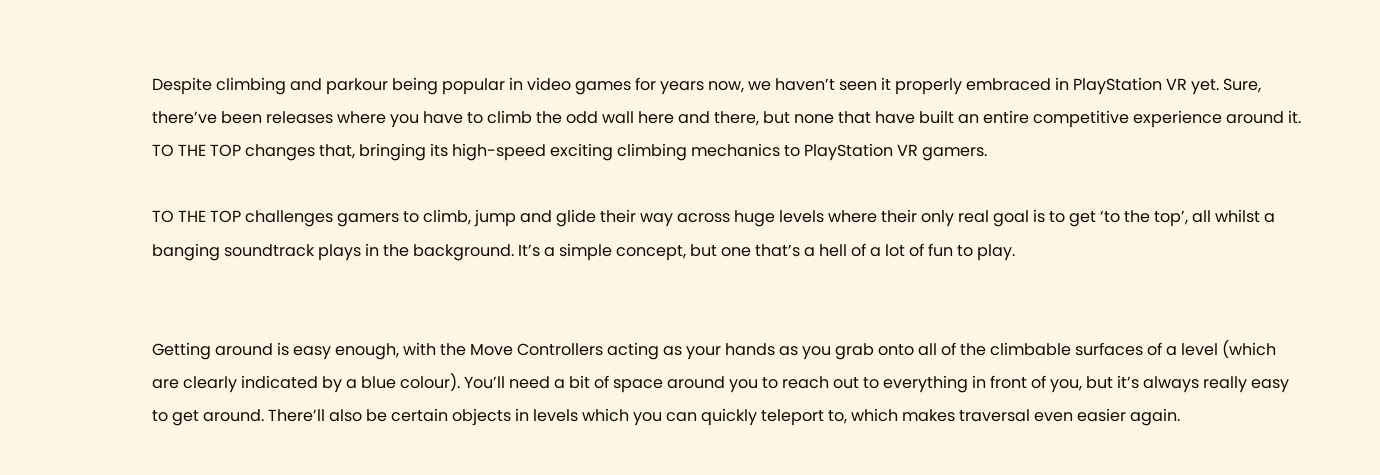Despite climbing and parkour being popular in video games for years now, we haven’t seen it properly embraced in PlayStation VR yet. Sure, there’ve been releases where you have to climb the odd wall here and there, but none that have built an entire competitive experience around it. TO THE TOP changes that, bringing its high-speed exciting climbing mechanics to PlayStation VR gamers.

TO THE TOP challenges gamers to climb, jump and glide their way across huge levels where their only real goal is to get ‘to the top’, all whilst a banging soundtrack plays in the background. It’s a simple concept, but one that’s a hell of a lot of fun to play.


Getting around is easy enough, with the Move Controllers acting as your hands as you grab onto all of the climbable surfaces of a level (which are clearly indicated by a blue colour). You’ll need a bit of space around you to reach out to everything in front of you, but it’s always really easy to get around. There’ll also be certain objects in levels which you can quickly teleport to, which makes traversal even easier again.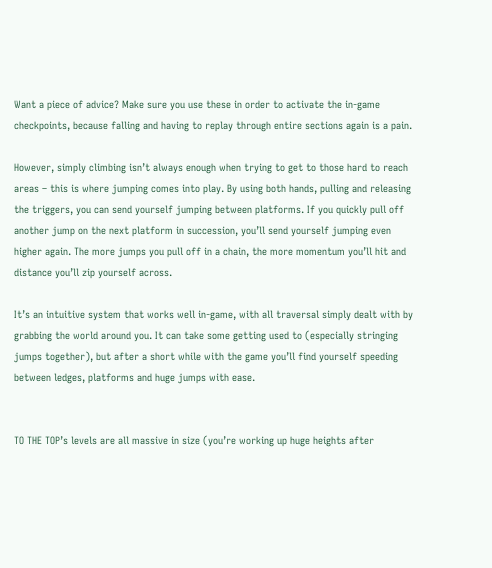Want a piece of advice? Make sure you use these in order to activate the in-game checkpoints, because falling and having to replay through entire sections again is a pain.

However, simply climbing isn’t always enough when trying to get to those hard to reach areas – this is where jumping comes into play. By using both hands, pulling and releasing the triggers, you can send yourself jumping between platforms. If you quickly pull off another jump on the next platform in succession, you’ll send yourself jumping even higher again. The more jumps you pull off in a chain, the more momentum you’ll hit and distance you’ll zip yourself across.

It’s an intuitive system that works well in-game, with all traversal simply dealt with by grabbing the world around you. It can take some getting used to (especially stringing jumps together), but after a short while with the game you’ll find yourself speeding between ledges, platforms and huge jumps with ease.


TO THE TOP’s levels are all massive in size (you’re working up huge heights after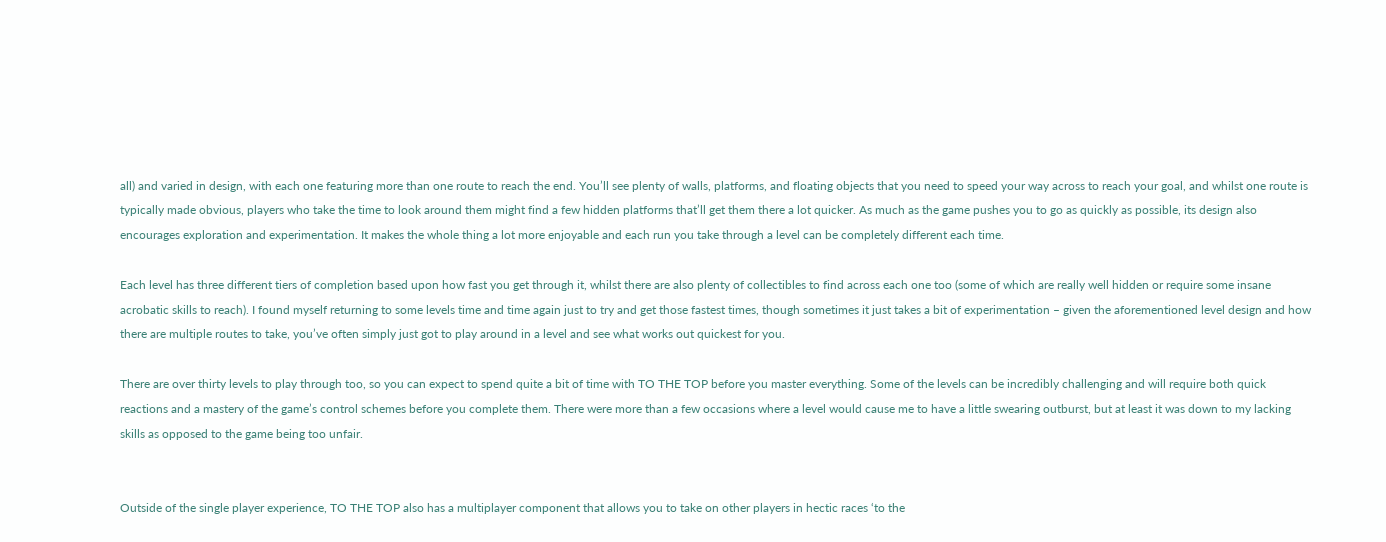all) and varied in design, with each one featuring more than one route to reach the end. You’ll see plenty of walls, platforms, and floating objects that you need to speed your way across to reach your goal, and whilst one route is typically made obvious, players who take the time to look around them might find a few hidden platforms that’ll get them there a lot quicker. As much as the game pushes you to go as quickly as possible, its design also encourages exploration and experimentation. It makes the whole thing a lot more enjoyable and each run you take through a level can be completely different each time.

Each level has three different tiers of completion based upon how fast you get through it, whilst there are also plenty of collectibles to find across each one too (some of which are really well hidden or require some insane acrobatic skills to reach). I found myself returning to some levels time and time again just to try and get those fastest times, though sometimes it just takes a bit of experimentation – given the aforementioned level design and how there are multiple routes to take, you’ve often simply just got to play around in a level and see what works out quickest for you.

There are over thirty levels to play through too, so you can expect to spend quite a bit of time with TO THE TOP before you master everything. Some of the levels can be incredibly challenging and will require both quick reactions and a mastery of the game’s control schemes before you complete them. There were more than a few occasions where a level would cause me to have a little swearing outburst, but at least it was down to my lacking skills as opposed to the game being too unfair.


Outside of the single player experience, TO THE TOP also has a multiplayer component that allows you to take on other players in hectic races ‘to the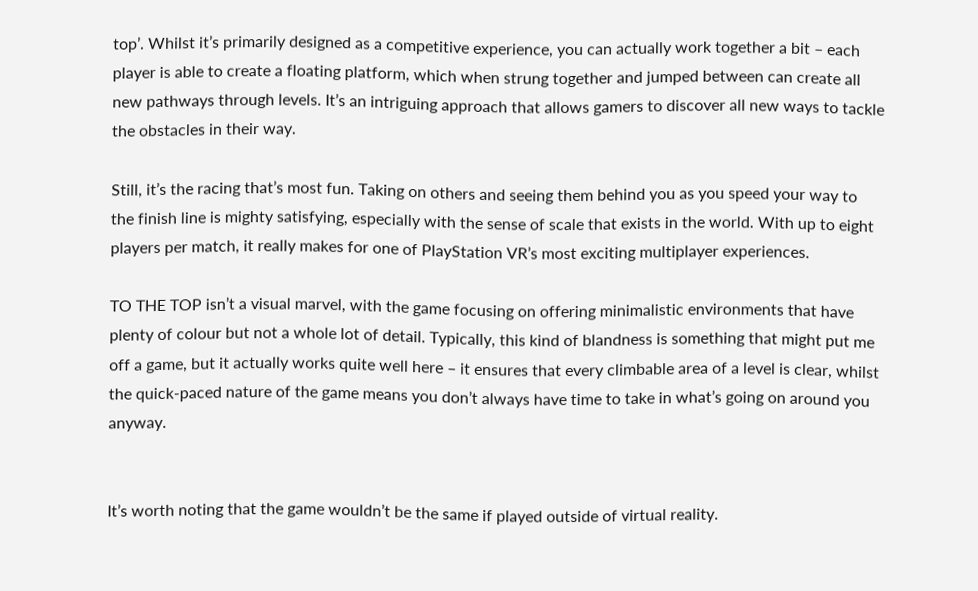top’. Whilst it’s primarily designed as a competitive experience, you can actually work together a bit – each player is able to create a floating platform, which when strung together and jumped between can create all new pathways through levels. It’s an intriguing approach that allows gamers to discover all new ways to tackle the obstacles in their way.

Still, it’s the racing that’s most fun. Taking on others and seeing them behind you as you speed your way to the finish line is mighty satisfying, especially with the sense of scale that exists in the world. With up to eight players per match, it really makes for one of PlayStation VR’s most exciting multiplayer experiences.

TO THE TOP isn’t a visual marvel, with the game focusing on offering minimalistic environments that have plenty of colour but not a whole lot of detail. Typically, this kind of blandness is something that might put me off a game, but it actually works quite well here – it ensures that every climbable area of a level is clear, whilst the quick-paced nature of the game means you don’t always have time to take in what’s going on around you anyway.


It’s worth noting that the game wouldn’t be the same if played outside of virtual reality.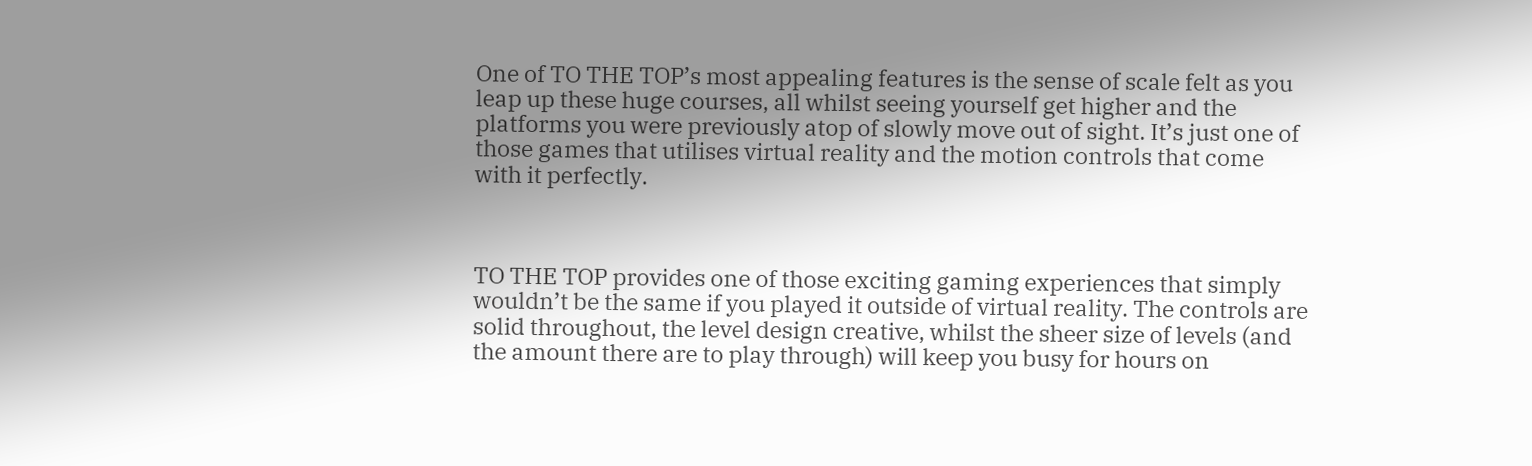One of TO THE TOP’s most appealing features is the sense of scale felt as you leap up these huge courses, all whilst seeing yourself get higher and the platforms you were previously atop of slowly move out of sight. It’s just one of those games that utilises virtual reality and the motion controls that come with it perfectly.



TO THE TOP provides one of those exciting gaming experiences that simply wouldn’t be the same if you played it outside of virtual reality. The controls are solid throughout, the level design creative, whilst the sheer size of levels (and the amount there are to play through) will keep you busy for hours on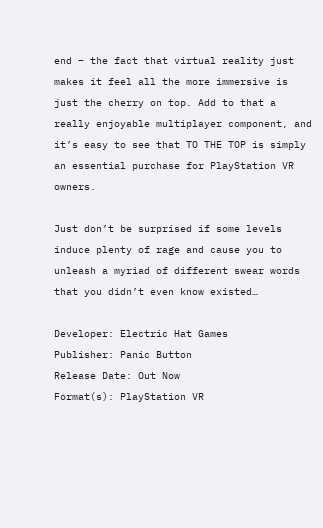end – the fact that virtual reality just makes it feel all the more immersive is just the cherry on top. Add to that a really enjoyable multiplayer component, and it’s easy to see that TO THE TOP is simply an essential purchase for PlayStation VR owners.

Just don’t be surprised if some levels induce plenty of rage and cause you to unleash a myriad of different swear words that you didn’t even know existed…

Developer: Electric Hat Games
Publisher: Panic Button
Release Date: Out Now
Format(s): PlayStation VR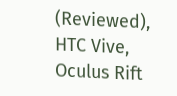(Reviewed), HTC Vive, Oculus Rift